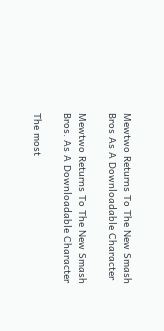Mewtwo Returns To The New Smash Bros As A Downloadable Character

Mewtwo Returns To The New Smash Bros. As A Downloadable Character

The most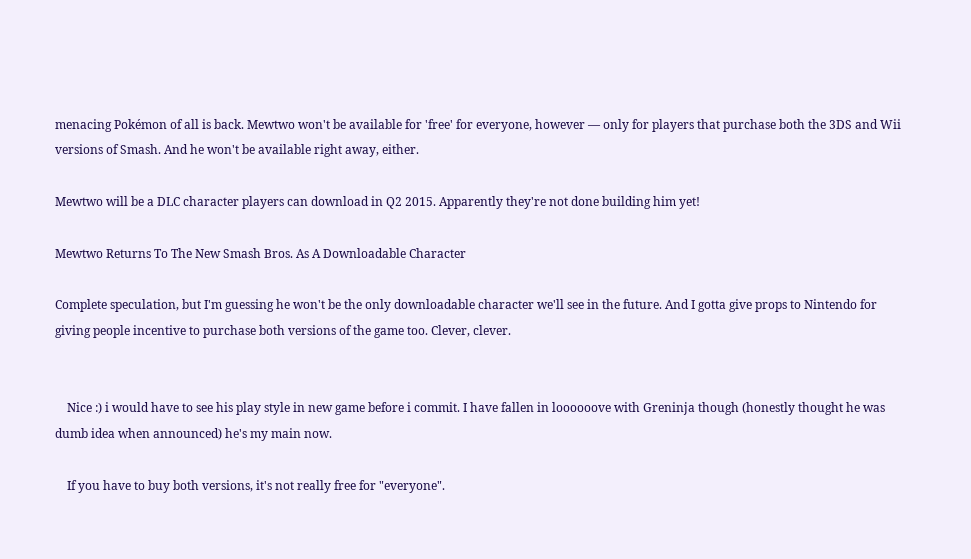menacing Pokémon of all is back. Mewtwo won't be available for 'free' for everyone, however — only for players that purchase both the 3DS and Wii versions of Smash. And he won't be available right away, either.

Mewtwo will be a DLC character players can download in Q2 2015. Apparently they're not done building him yet!

Mewtwo Returns To The New Smash Bros. As A Downloadable Character

Complete speculation, but I'm guessing he won't be the only downloadable character we'll see in the future. And I gotta give props to Nintendo for giving people incentive to purchase both versions of the game too. Clever, clever.


    Nice :) i would have to see his play style in new game before i commit. I have fallen in loooooove with Greninja though (honestly thought he was dumb idea when announced) he's my main now.

    If you have to buy both versions, it's not really free for "everyone".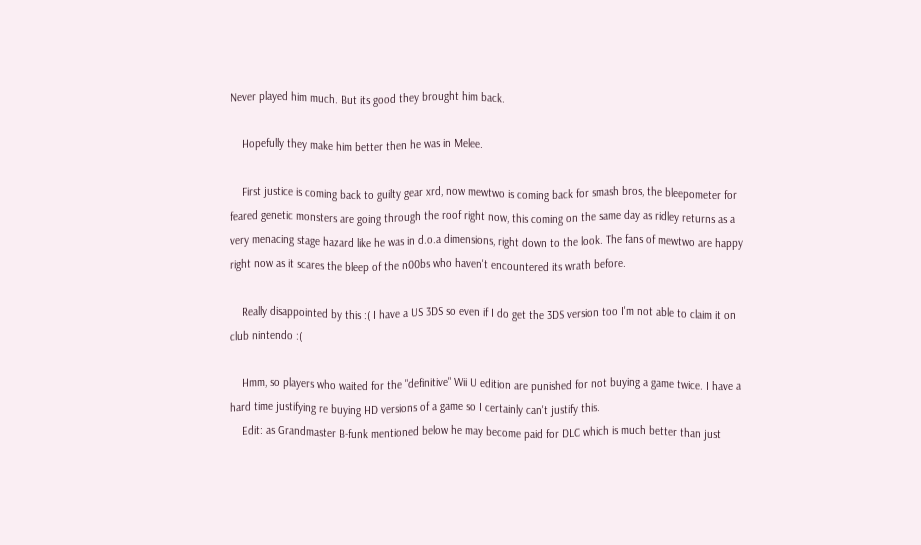Never played him much. But its good they brought him back.

    Hopefully they make him better then he was in Melee.

    First justice is coming back to guilty gear xrd, now mewtwo is coming back for smash bros, the bleepometer for feared genetic monsters are going through the roof right now, this coming on the same day as ridley returns as a very menacing stage hazard like he was in d.o.a dimensions, right down to the look. The fans of mewtwo are happy right now as it scares the bleep of the n00bs who haven't encountered its wrath before.

    Really disappointed by this :( I have a US 3DS so even if I do get the 3DS version too I'm not able to claim it on club nintendo :(

    Hmm, so players who waited for the "definitive" Wii U edition are punished for not buying a game twice. I have a hard time justifying re buying HD versions of a game so I certainly can't justify this.
    Edit: as Grandmaster B-funk mentioned below he may become paid for DLC which is much better than just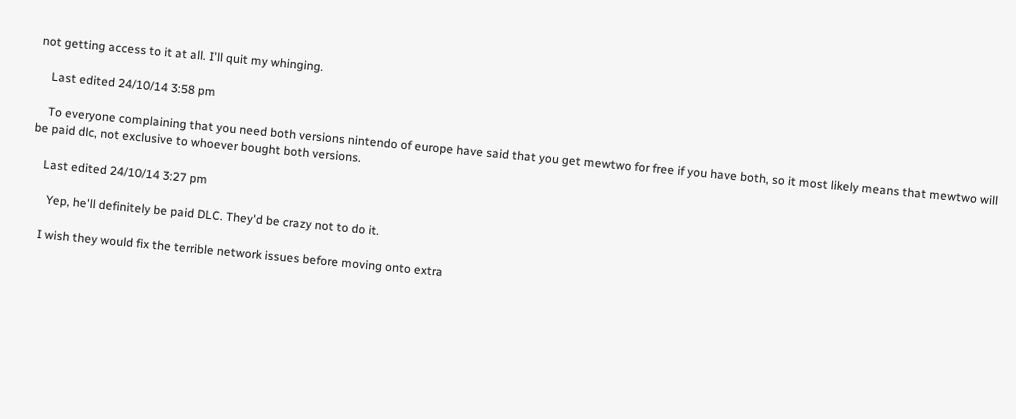not getting access to it at all. I'll quit my whinging.

    Last edited 24/10/14 3:58 pm

    To everyone complaining that you need both versions nintendo of europe have said that you get mewtwo for free if you have both, so it most likely means that mewtwo will be paid dlc, not exclusive to whoever bought both versions.

    Last edited 24/10/14 3:27 pm

      Yep, he'll definitely be paid DLC. They'd be crazy not to do it.

    I wish they would fix the terrible network issues before moving onto extra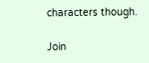characters though.

Join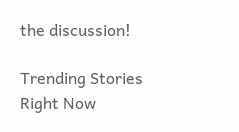the discussion!

Trending Stories Right Now